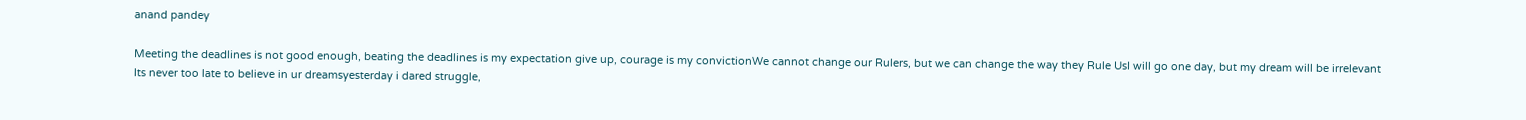anand pandey

Meeting the deadlines is not good enough, beating the deadlines is my expectation give up, courage is my convictionWe cannot change our Rulers, but we can change the way they Rule UsI will go one day, but my dream will be irrelevant Its never too late to believe in ur dreamsyesterday i dared struggle,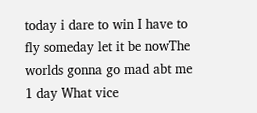today i dare to win I have to fly someday let it be nowThe worlds gonna go mad abt me 1 day What vice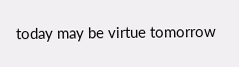today may be virtue tomorrow